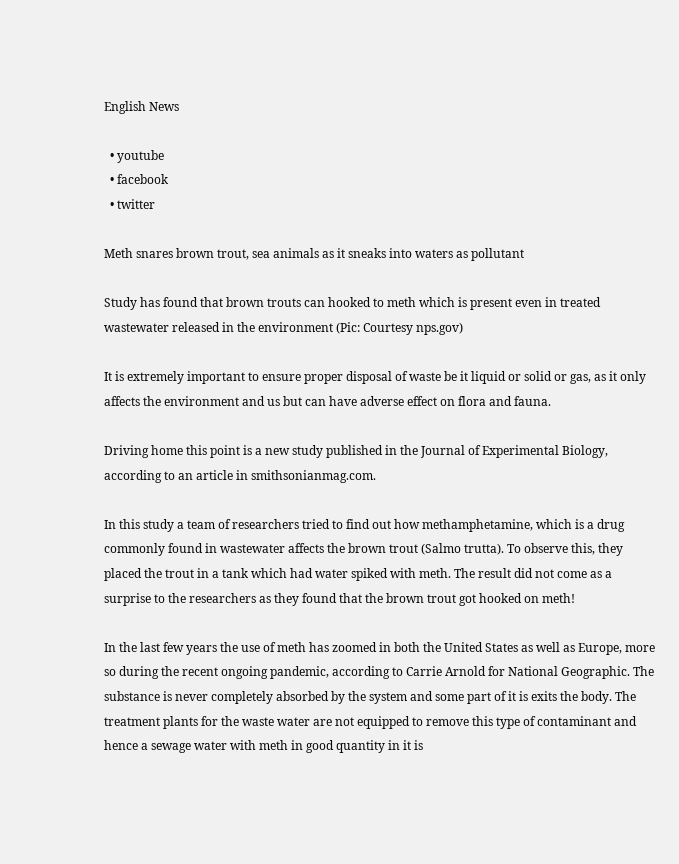English News

  • youtube
  • facebook
  • twitter

Meth snares brown trout, sea animals as it sneaks into waters as pollutant

Study has found that brown trouts can hooked to meth which is present even in treated wastewater released in the environment (Pic: Courtesy nps.gov)

It is extremely important to ensure proper disposal of waste be it liquid or solid or gas, as it only affects the environment and us but can have adverse effect on flora and fauna.

Driving home this point is a new study published in the Journal of Experimental Biology, according to an article in smithsonianmag.com.

In this study a team of researchers tried to find out how methamphetamine, which is a drug commonly found in wastewater affects the brown trout (Salmo trutta). To observe this, they placed the trout in a tank which had water spiked with meth. The result did not come as a surprise to the researchers as they found that the brown trout got hooked on meth!

In the last few years the use of meth has zoomed in both the United States as well as Europe, more so during the recent ongoing pandemic, according to Carrie Arnold for National Geographic. The substance is never completely absorbed by the system and some part of it is exits the body. The treatment plants for the waste water are not equipped to remove this type of contaminant and hence a sewage water with meth in good quantity in it is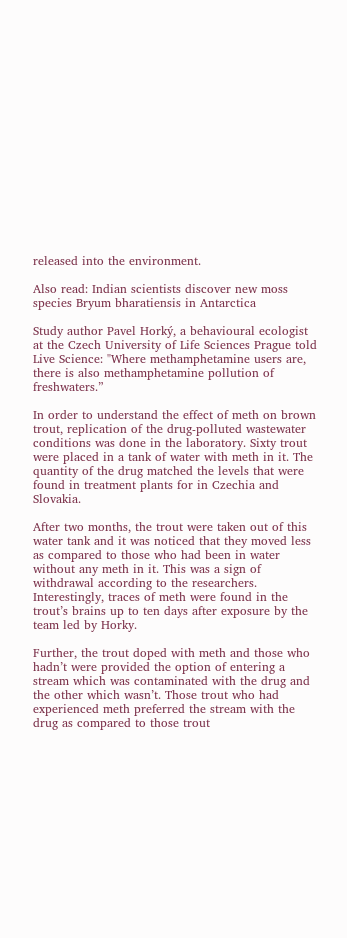released into the environment.

Also read: Indian scientists discover new moss species Bryum bharatiensis in Antarctica

Study author Pavel Horký, a behavioural ecologist at the Czech University of Life Sciences Prague told Live Science: "Where methamphetamine users are, there is also methamphetamine pollution of freshwaters.”

In order to understand the effect of meth on brown trout, replication of the drug-polluted wastewater conditions was done in the laboratory. Sixty trout were placed in a tank of water with meth in it. The quantity of the drug matched the levels that were found in treatment plants for in Czechia and Slovakia.

After two months, the trout were taken out of this water tank and it was noticed that they moved less as compared to those who had been in water without any meth in it. This was a sign of withdrawal according to the researchers. Interestingly, traces of meth were found in the trout’s brains up to ten days after exposure by the team led by Horky.

Further, the trout doped with meth and those who hadn’t were provided the option of entering a stream which was contaminated with the drug and the other which wasn’t. Those trout who had experienced meth preferred the stream with the drug as compared to those trout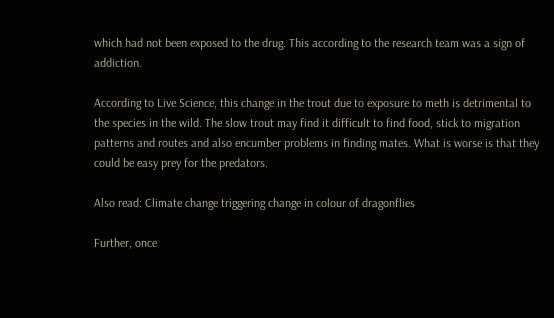which had not been exposed to the drug. This according to the research team was a sign of addiction.

According to Live Science, this change in the trout due to exposure to meth is detrimental to the species in the wild. The slow trout may find it difficult to find food, stick to migration patterns and routes and also encumber problems in finding mates. What is worse is that they could be easy prey for the predators.

Also read: Climate change triggering change in colour of dragonflies

Further, once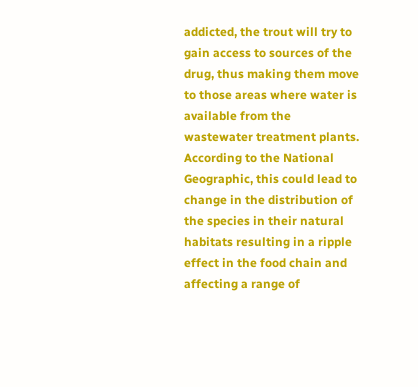addicted, the trout will try to gain access to sources of the drug, thus making them move to those areas where water is available from the wastewater treatment plants. According to the National Geographic, this could lead to change in the distribution of the species in their natural habitats resulting in a ripple effect in the food chain and affecting a range of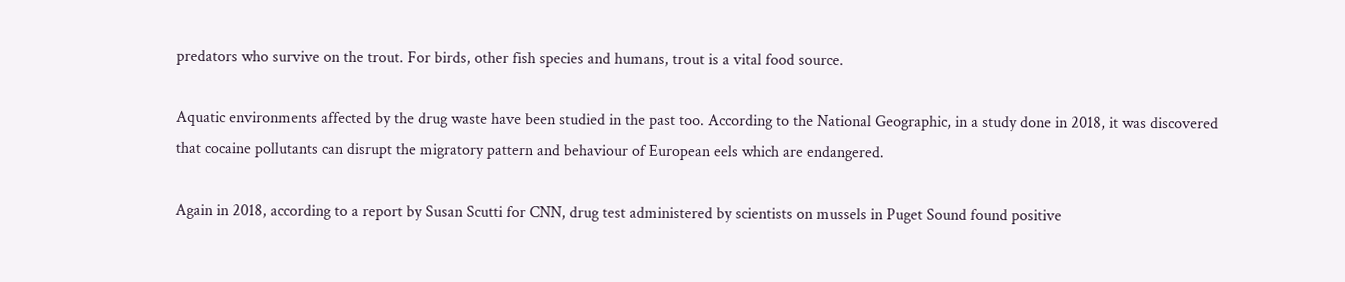predators who survive on the trout. For birds, other fish species and humans, trout is a vital food source.

Aquatic environments affected by the drug waste have been studied in the past too. According to the National Geographic, in a study done in 2018, it was discovered that cocaine pollutants can disrupt the migratory pattern and behaviour of European eels which are endangered.

Again in 2018, according to a report by Susan Scutti for CNN, drug test administered by scientists on mussels in Puget Sound found positive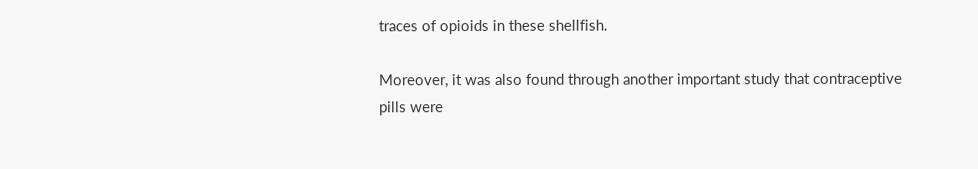traces of opioids in these shellfish.

Moreover, it was also found through another important study that contraceptive pills were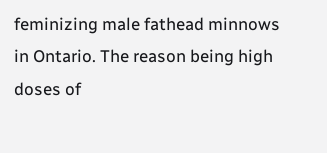feminizing male fathead minnows in Ontario. The reason being high doses of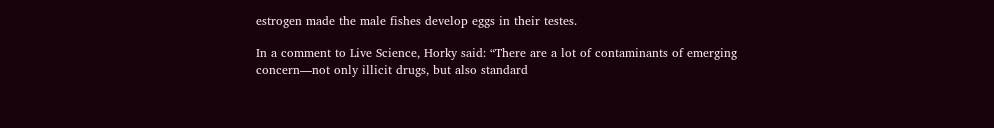estrogen made the male fishes develop eggs in their testes.

In a comment to Live Science, Horky said: “There are a lot of contaminants of emerging concern—not only illicit drugs, but also standard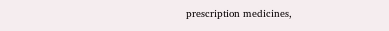prescription medicines,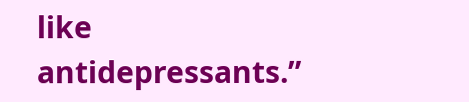like antidepressants.”